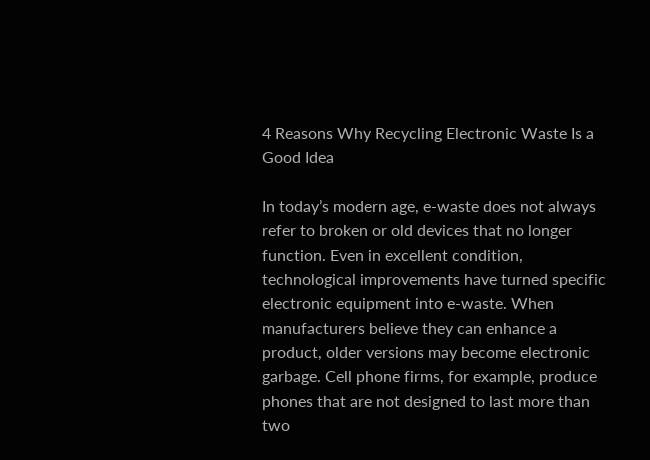4 Reasons Why Recycling Electronic Waste Is a Good Idea

In today’s modern age, e-waste does not always refer to broken or old devices that no longer function. Even in excellent condition, technological improvements have turned specific electronic equipment into e-waste. When manufacturers believe they can enhance a product, older versions may become electronic garbage. Cell phone firms, for example, produce phones that are not designed to last more than two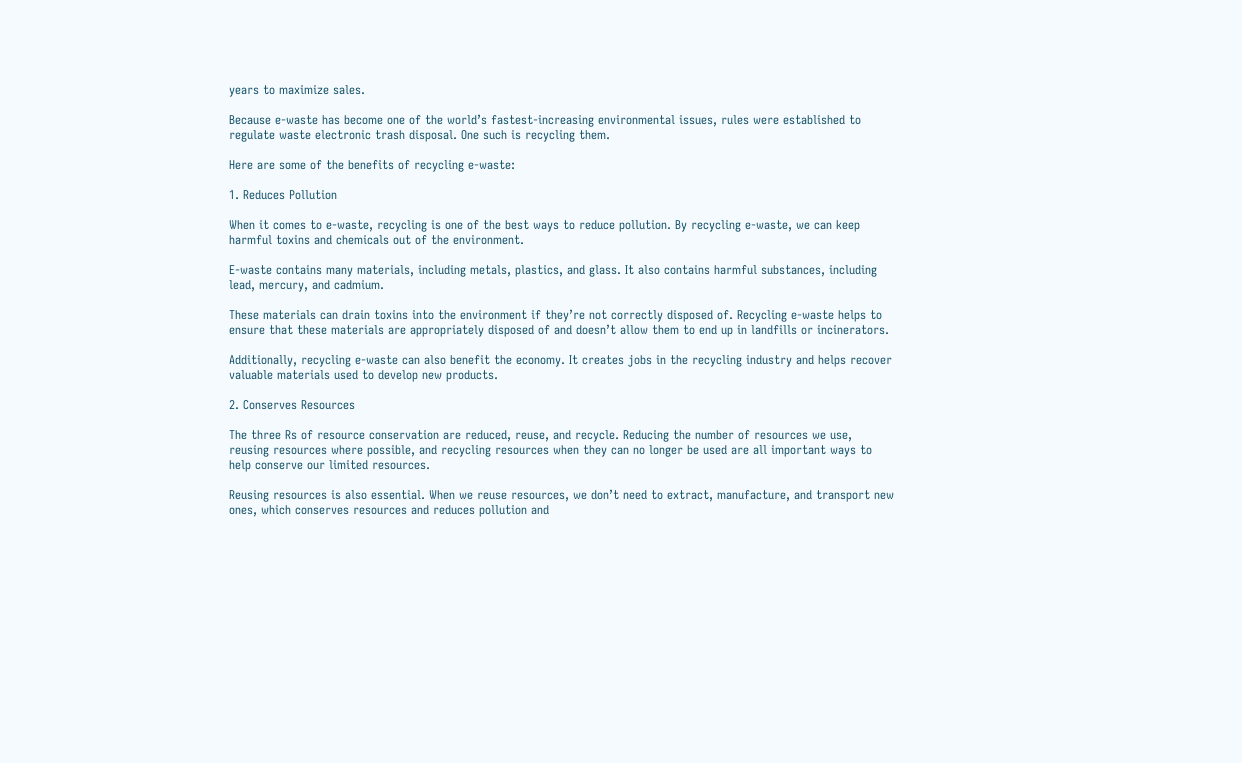years to maximize sales.

Because e-waste has become one of the world’s fastest-increasing environmental issues, rules were established to regulate waste electronic trash disposal. One such is recycling them.

Here are some of the benefits of recycling e-waste:

1. Reduces Pollution

When it comes to e-waste, recycling is one of the best ways to reduce pollution. By recycling e-waste, we can keep harmful toxins and chemicals out of the environment.

E-waste contains many materials, including metals, plastics, and glass. It also contains harmful substances, including lead, mercury, and cadmium.

These materials can drain toxins into the environment if they’re not correctly disposed of. Recycling e-waste helps to ensure that these materials are appropriately disposed of and doesn’t allow them to end up in landfills or incinerators.

Additionally, recycling e-waste can also benefit the economy. It creates jobs in the recycling industry and helps recover valuable materials used to develop new products.

2. Conserves Resources

The three Rs of resource conservation are reduced, reuse, and recycle. Reducing the number of resources we use, reusing resources where possible, and recycling resources when they can no longer be used are all important ways to help conserve our limited resources.

Reusing resources is also essential. When we reuse resources, we don’t need to extract, manufacture, and transport new ones, which conserves resources and reduces pollution and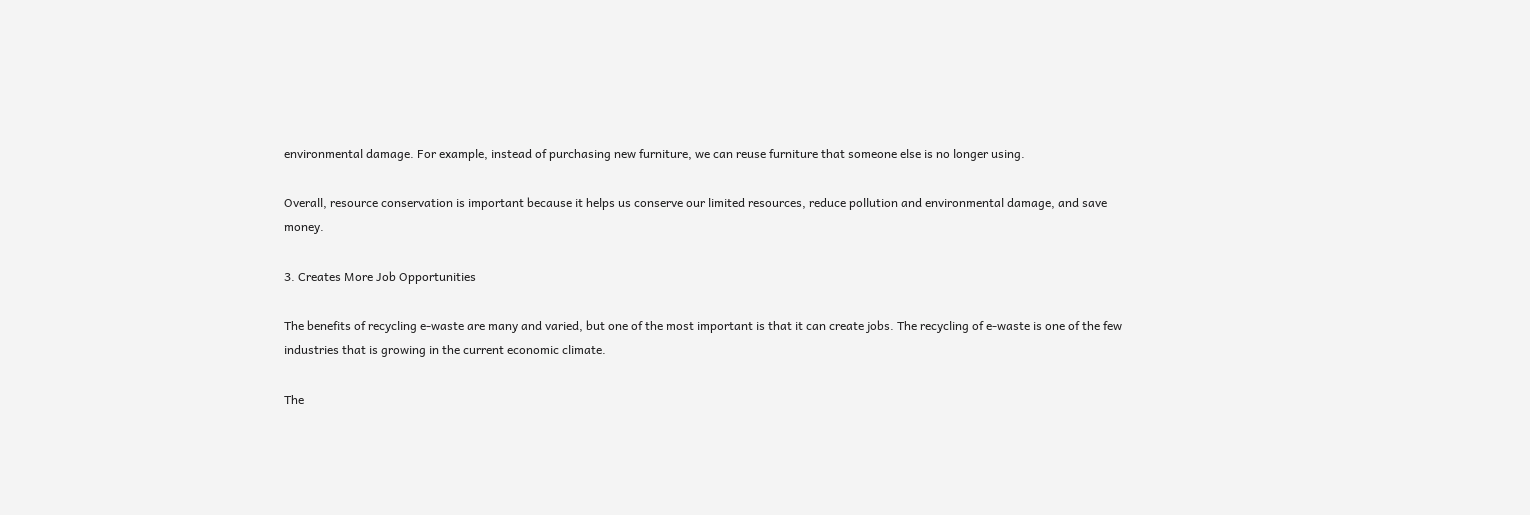environmental damage. For example, instead of purchasing new furniture, we can reuse furniture that someone else is no longer using.

Overall, resource conservation is important because it helps us conserve our limited resources, reduce pollution and environmental damage, and save money.

3. Creates More Job Opportunities

The benefits of recycling e-waste are many and varied, but one of the most important is that it can create jobs. The recycling of e-waste is one of the few industries that is growing in the current economic climate.

The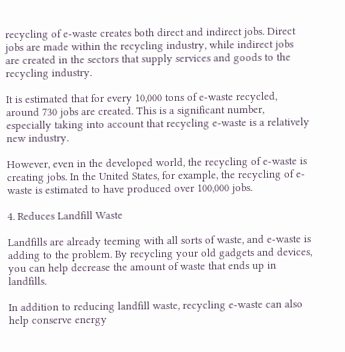recycling of e-waste creates both direct and indirect jobs. Direct jobs are made within the recycling industry, while indirect jobs are created in the sectors that supply services and goods to the recycling industry.

It is estimated that for every 10,000 tons of e-waste recycled, around 730 jobs are created. This is a significant number, especially taking into account that recycling e-waste is a relatively new industry.

However, even in the developed world, the recycling of e-waste is creating jobs. In the United States, for example, the recycling of e-waste is estimated to have produced over 100,000 jobs.

4. Reduces Landfill Waste

Landfills are already teeming with all sorts of waste, and e-waste is adding to the problem. By recycling your old gadgets and devices, you can help decrease the amount of waste that ends up in landfills.

In addition to reducing landfill waste, recycling e-waste can also help conserve energy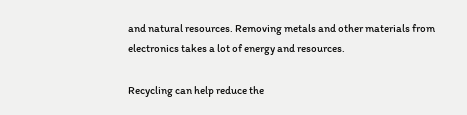and natural resources. Removing metals and other materials from electronics takes a lot of energy and resources.

Recycling can help reduce the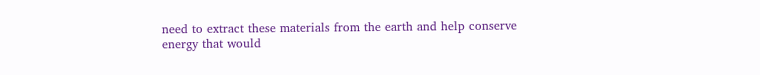need to extract these materials from the earth and help conserve energy that would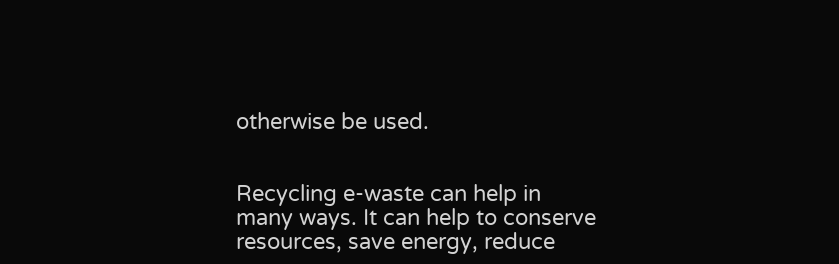otherwise be used.


Recycling e-waste can help in many ways. It can help to conserve resources, save energy, reduce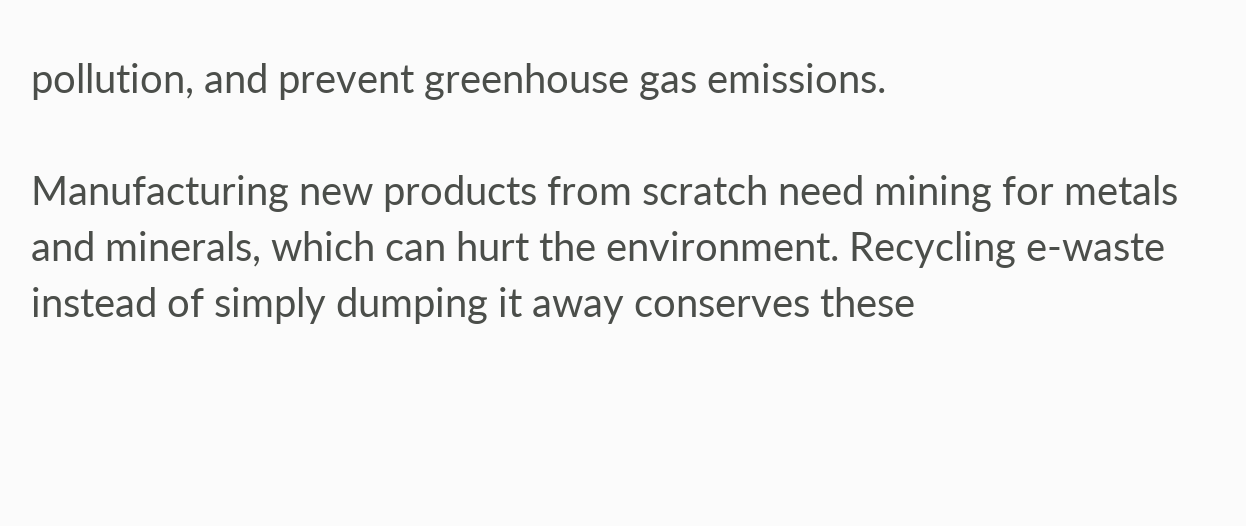pollution, and prevent greenhouse gas emissions.

Manufacturing new products from scratch need mining for metals and minerals, which can hurt the environment. Recycling e-waste instead of simply dumping it away conserves these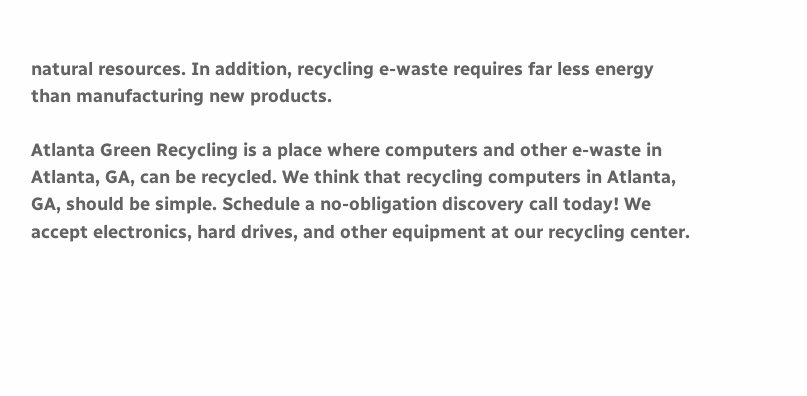natural resources. In addition, recycling e-waste requires far less energy than manufacturing new products.

Atlanta Green Recycling is a place where computers and other e-waste in Atlanta, GA, can be recycled. We think that recycling computers in Atlanta, GA, should be simple. Schedule a no-obligation discovery call today! We accept electronics, hard drives, and other equipment at our recycling center.